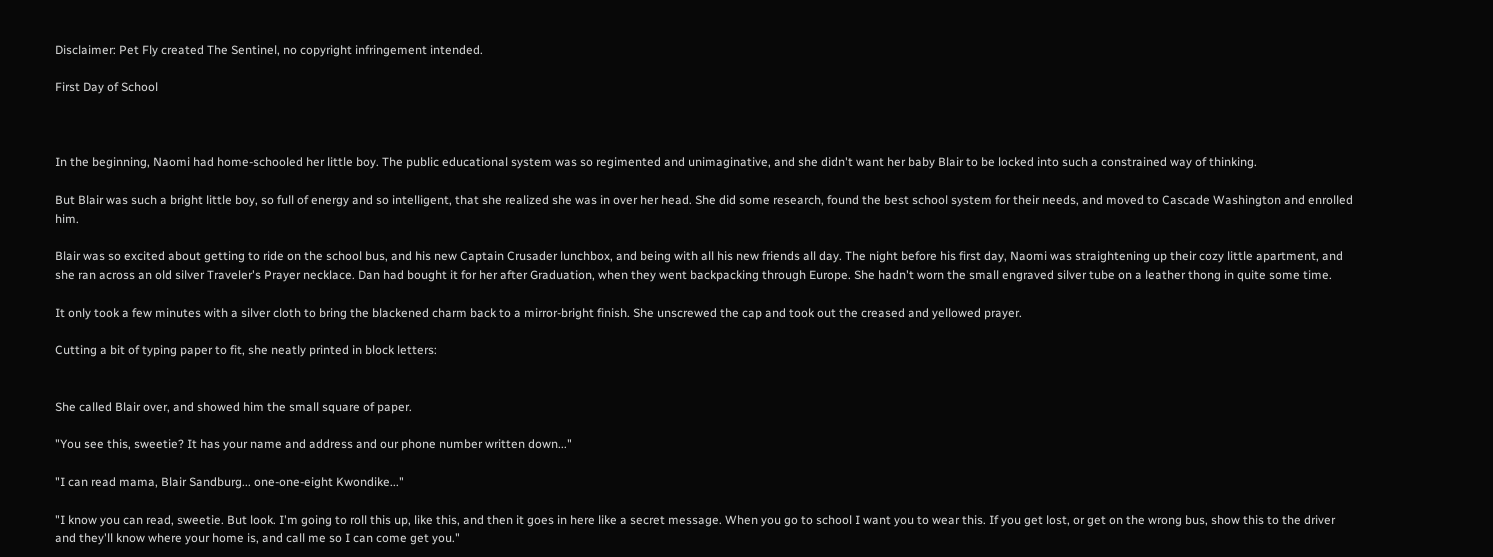Disclaimer: Pet Fly created The Sentinel, no copyright infringement intended.

First Day of School



In the beginning, Naomi had home-schooled her little boy. The public educational system was so regimented and unimaginative, and she didn't want her baby Blair to be locked into such a constrained way of thinking.

But Blair was such a bright little boy, so full of energy and so intelligent, that she realized she was in over her head. She did some research, found the best school system for their needs, and moved to Cascade Washington and enrolled him.

Blair was so excited about getting to ride on the school bus, and his new Captain Crusader lunchbox, and being with all his new friends all day. The night before his first day, Naomi was straightening up their cozy little apartment, and she ran across an old silver Traveler's Prayer necklace. Dan had bought it for her after Graduation, when they went backpacking through Europe. She hadn't worn the small engraved silver tube on a leather thong in quite some time.

It only took a few minutes with a silver cloth to bring the blackened charm back to a mirror-bright finish. She unscrewed the cap and took out the creased and yellowed prayer.

Cutting a bit of typing paper to fit, she neatly printed in block letters:


She called Blair over, and showed him the small square of paper.

"You see this, sweetie? It has your name and address and our phone number written down..."

"I can read mama, Blair Sandburg... one-one-eight Kwondike..."

"I know you can read, sweetie. But look. I'm going to roll this up, like this, and then it goes in here like a secret message. When you go to school I want you to wear this. If you get lost, or get on the wrong bus, show this to the driver and they'll know where your home is, and call me so I can come get you."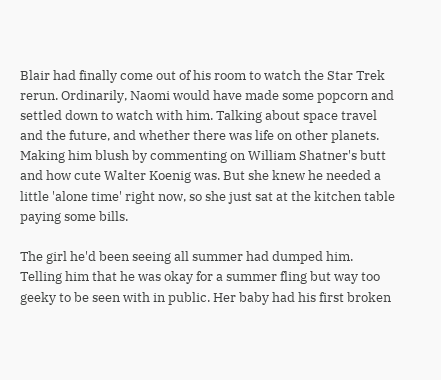Blair had finally come out of his room to watch the Star Trek rerun. Ordinarily, Naomi would have made some popcorn and settled down to watch with him. Talking about space travel and the future, and whether there was life on other planets. Making him blush by commenting on William Shatner's butt and how cute Walter Koenig was. But she knew he needed a little 'alone time' right now, so she just sat at the kitchen table paying some bills.

The girl he'd been seeing all summer had dumped him. Telling him that he was okay for a summer fling but way too geeky to be seen with in public. Her baby had his first broken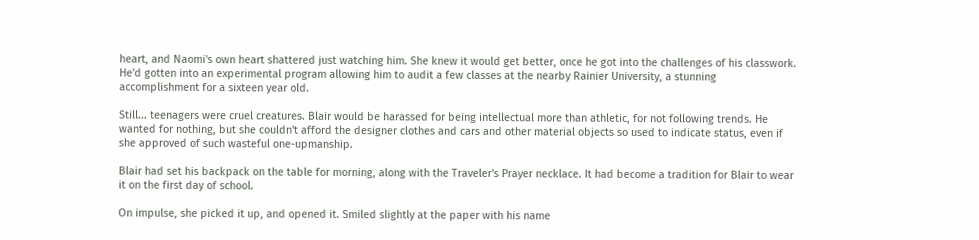heart, and Naomi's own heart shattered just watching him. She knew it would get better, once he got into the challenges of his classwork. He'd gotten into an experimental program allowing him to audit a few classes at the nearby Rainier University, a stunning accomplishment for a sixteen year old.

Still... teenagers were cruel creatures. Blair would be harassed for being intellectual more than athletic, for not following trends. He wanted for nothing, but she couldn't afford the designer clothes and cars and other material objects so used to indicate status, even if she approved of such wasteful one-upmanship.

Blair had set his backpack on the table for morning, along with the Traveler's Prayer necklace. It had become a tradition for Blair to wear it on the first day of school.

On impulse, she picked it up, and opened it. Smiled slightly at the paper with his name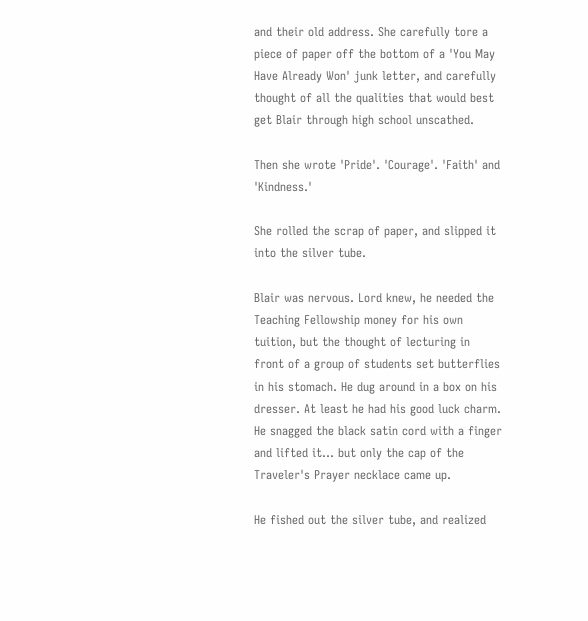and their old address. She carefully tore a piece of paper off the bottom of a 'You May Have Already Won' junk letter, and carefully thought of all the qualities that would best get Blair through high school unscathed.

Then she wrote 'Pride'. 'Courage'. 'Faith' and 'Kindness.'

She rolled the scrap of paper, and slipped it into the silver tube.

Blair was nervous. Lord knew, he needed the Teaching Fellowship money for his own tuition, but the thought of lecturing in front of a group of students set butterflies in his stomach. He dug around in a box on his dresser. At least he had his good luck charm. He snagged the black satin cord with a finger and lifted it... but only the cap of the Traveler's Prayer necklace came up.

He fished out the silver tube, and realized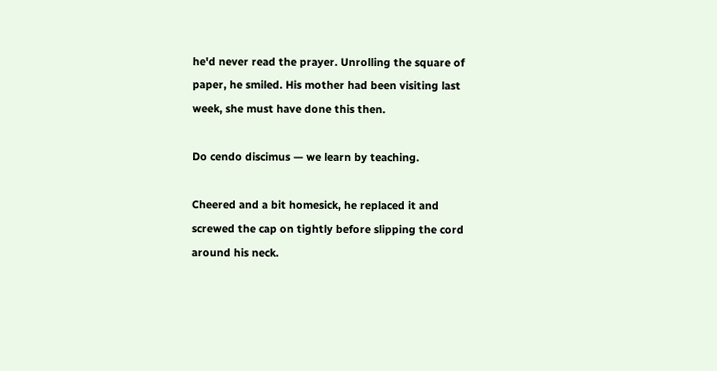he'd never read the prayer. Unrolling the square of paper, he smiled. His mother had been visiting last week, she must have done this then.

Do cendo discimus — we learn by teaching.

Cheered and a bit homesick, he replaced it and screwed the cap on tightly before slipping the cord around his neck.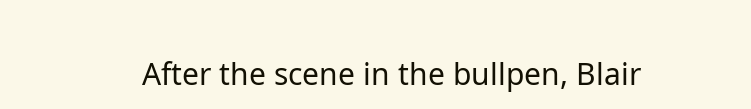After the scene in the bullpen, Blair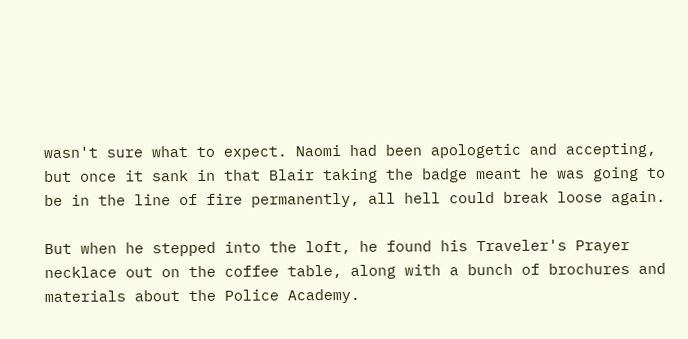wasn't sure what to expect. Naomi had been apologetic and accepting, but once it sank in that Blair taking the badge meant he was going to be in the line of fire permanently, all hell could break loose again.

But when he stepped into the loft, he found his Traveler's Prayer necklace out on the coffee table, along with a bunch of brochures and materials about the Police Academy.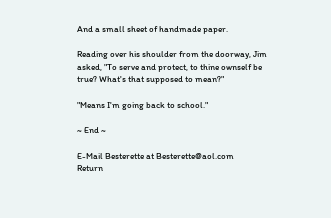And a small sheet of handmade paper.

Reading over his shoulder from the doorway, Jim asked, "To serve and protect, to thine ownself be true? What's that supposed to mean?"

"Means I'm going back to school."

~ End ~

E-Mail Besterette at Besterette@aol.com
Return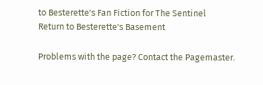to Besterette's Fan Fiction for The Sentinel
Return to Besterette's Basement

Problems with the page? Contact the Pagemaster.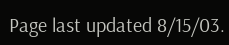Page last updated 8/15/03.